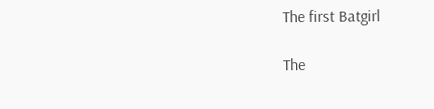The first Batgirl

The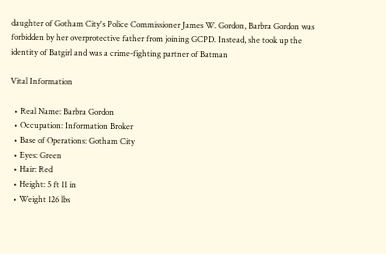daughter of Gotham City's Police Commissioner James W. Gordon, Barbra Gordon was forbidden by her overprotective father from joining GCPD. Instead, she took up the identity of Batgirl and was a crime-fighting partner of Batman

Vital Information

  • Real Name: Barbra Gordon
  • Occupation: Information Broker
  • Base of Operations: Gotham City
  • Eyes: Green
  • Hair: Red
  • Height: 5 ft 11 in
  • Weight 126 lbs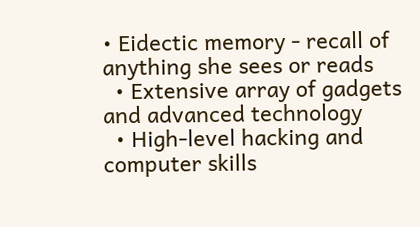• Eidectic memory - recall of anything she sees or reads
  • Extensive array of gadgets and advanced technology
  • High-level hacking and computer skills